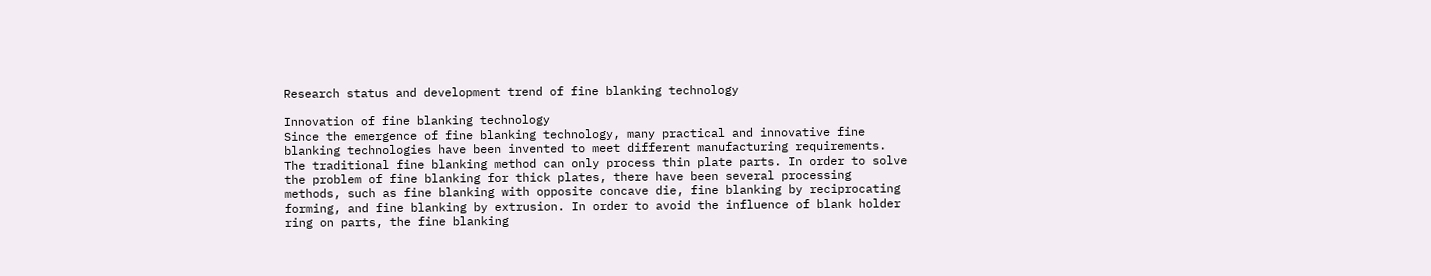Research status and development trend of fine blanking technology

Innovation of fine blanking technology
Since the emergence of fine blanking technology, many practical and innovative fine blanking technologies have been invented to meet different manufacturing requirements. The traditional fine blanking method can only process thin plate parts. In order to solve the problem of fine blanking for thick plates, there have been several processing methods, such as fine blanking with opposite concave die, fine blanking by reciprocating forming, and fine blanking by extrusion. In order to avoid the influence of blank holder ring on parts, the fine blanking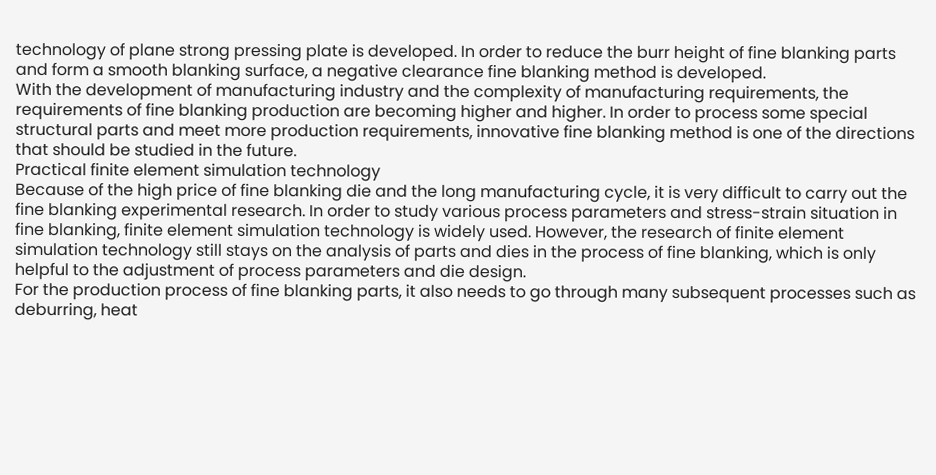technology of plane strong pressing plate is developed. In order to reduce the burr height of fine blanking parts and form a smooth blanking surface, a negative clearance fine blanking method is developed.
With the development of manufacturing industry and the complexity of manufacturing requirements, the requirements of fine blanking production are becoming higher and higher. In order to process some special structural parts and meet more production requirements, innovative fine blanking method is one of the directions that should be studied in the future.
Practical finite element simulation technology
Because of the high price of fine blanking die and the long manufacturing cycle, it is very difficult to carry out the fine blanking experimental research. In order to study various process parameters and stress-strain situation in fine blanking, finite element simulation technology is widely used. However, the research of finite element simulation technology still stays on the analysis of parts and dies in the process of fine blanking, which is only helpful to the adjustment of process parameters and die design.
For the production process of fine blanking parts, it also needs to go through many subsequent processes such as deburring, heat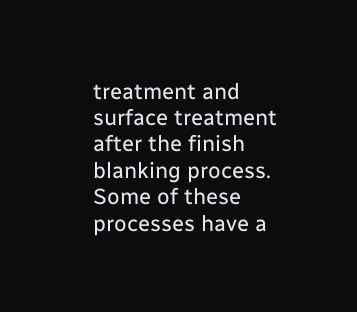treatment and surface treatment after the finish blanking process. Some of these processes have a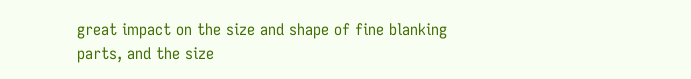great impact on the size and shape of fine blanking parts, and the size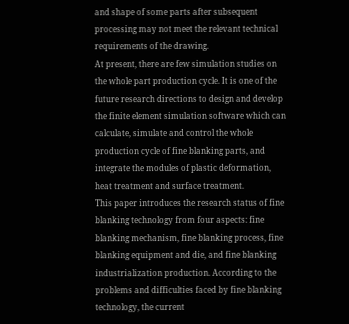and shape of some parts after subsequent processing may not meet the relevant technical requirements of the drawing.
At present, there are few simulation studies on the whole part production cycle. It is one of the future research directions to design and develop the finite element simulation software which can calculate, simulate and control the whole production cycle of fine blanking parts, and integrate the modules of plastic deformation, heat treatment and surface treatment.
This paper introduces the research status of fine blanking technology from four aspects: fine blanking mechanism, fine blanking process, fine blanking equipment and die, and fine blanking industrialization production. According to the problems and difficulties faced by fine blanking technology, the current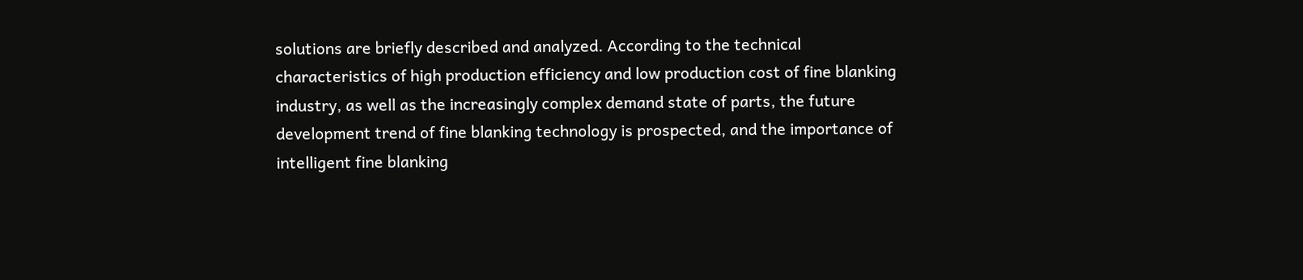solutions are briefly described and analyzed. According to the technical characteristics of high production efficiency and low production cost of fine blanking industry, as well as the increasingly complex demand state of parts, the future development trend of fine blanking technology is prospected, and the importance of intelligent fine blanking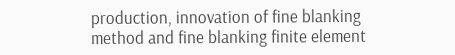production, innovation of fine blanking method and fine blanking finite element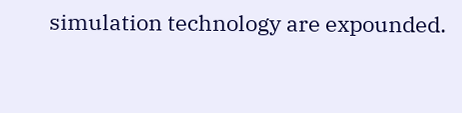simulation technology are expounded.